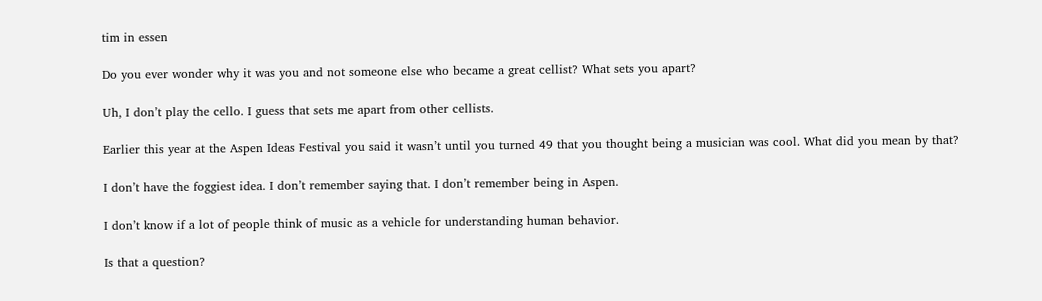tim in essen

Do you ever wonder why it was you and not someone else who became a great cellist? What sets you apart?

Uh, I don’t play the cello. I guess that sets me apart from other cellists.

Earlier this year at the Aspen Ideas Festival you said it wasn’t until you turned 49 that you thought being a musician was cool. What did you mean by that?

I don’t have the foggiest idea. I don’t remember saying that. I don’t remember being in Aspen.

I don’t know if a lot of people think of music as a vehicle for understanding human behavior.

Is that a question?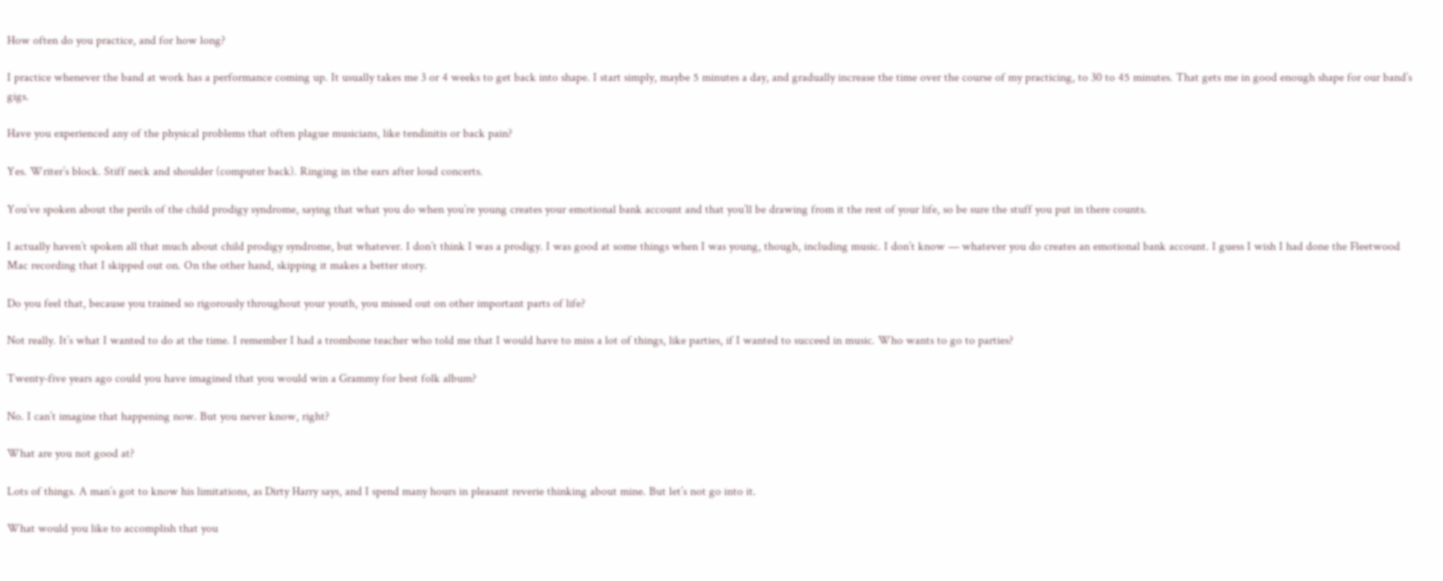How often do you practice, and for how long?

I practice whenever the band at work has a performance coming up. It usually takes me 3 or 4 weeks to get back into shape. I start simply, maybe 5 minutes a day, and gradually increase the time over the course of my practicing, to 30 to 45 minutes. That gets me in good enough shape for our band’s gigs.

Have you experienced any of the physical problems that often plague musicians, like tendinitis or back pain?

Yes. Writer’s block. Stiff neck and shoulder (computer back). Ringing in the ears after loud concerts.

You’ve spoken about the perils of the child prodigy syndrome, saying that what you do when you’re young creates your emotional bank account and that you’ll be drawing from it the rest of your life, so be sure the stuff you put in there counts.

I actually haven’t spoken all that much about child prodigy syndrome, but whatever. I don’t think I was a prodigy. I was good at some things when I was young, though, including music. I don’t know — whatever you do creates an emotional bank account. I guess I wish I had done the Fleetwood Mac recording that I skipped out on. On the other hand, skipping it makes a better story.

Do you feel that, because you trained so rigorously throughout your youth, you missed out on other important parts of life?

Not really. It’s what I wanted to do at the time. I remember I had a trombone teacher who told me that I would have to miss a lot of things, like parties, if I wanted to succeed in music. Who wants to go to parties?

Twenty-five years ago could you have imagined that you would win a Grammy for best folk album?

No. I can’t imagine that happening now. But you never know, right?

What are you not good at?

Lots of things. A man’s got to know his limitations, as Dirty Harry says, and I spend many hours in pleasant reverie thinking about mine. But let’s not go into it.

What would you like to accomplish that you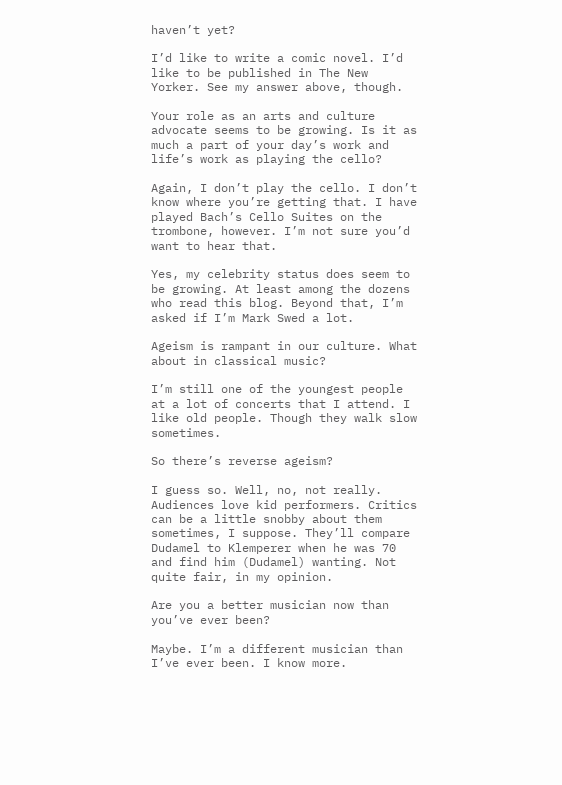haven’t yet?

I’d like to write a comic novel. I’d like to be published in The New Yorker. See my answer above, though.

Your role as an arts and culture advocate seems to be growing. Is it as much a part of your day’s work and life’s work as playing the cello?

Again, I don’t play the cello. I don’t know where you’re getting that. I have played Bach’s Cello Suites on the trombone, however. I’m not sure you’d want to hear that.

Yes, my celebrity status does seem to be growing. At least among the dozens who read this blog. Beyond that, I’m asked if I’m Mark Swed a lot.

Ageism is rampant in our culture. What about in classical music?

I’m still one of the youngest people at a lot of concerts that I attend. I like old people. Though they walk slow sometimes.

So there’s reverse ageism?

I guess so. Well, no, not really. Audiences love kid performers. Critics can be a little snobby about them sometimes, I suppose. They’ll compare Dudamel to Klemperer when he was 70 and find him (Dudamel) wanting. Not quite fair, in my opinion.

Are you a better musician now than you’ve ever been?

Maybe. I’m a different musician than I’ve ever been. I know more.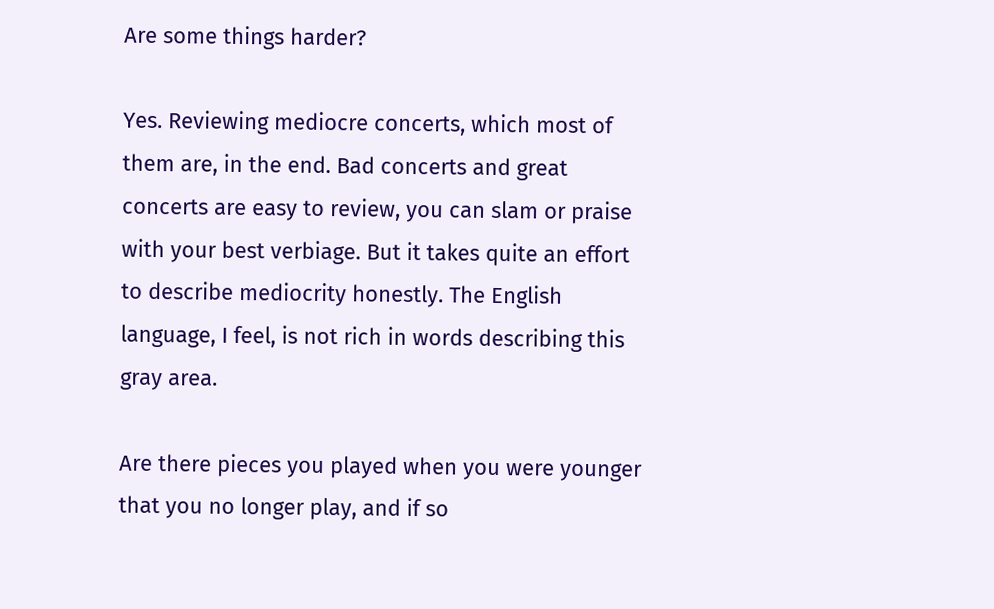Are some things harder?

Yes. Reviewing mediocre concerts, which most of them are, in the end. Bad concerts and great concerts are easy to review, you can slam or praise with your best verbiage. But it takes quite an effort to describe mediocrity honestly. The English language, I feel, is not rich in words describing this gray area.

Are there pieces you played when you were younger that you no longer play, and if so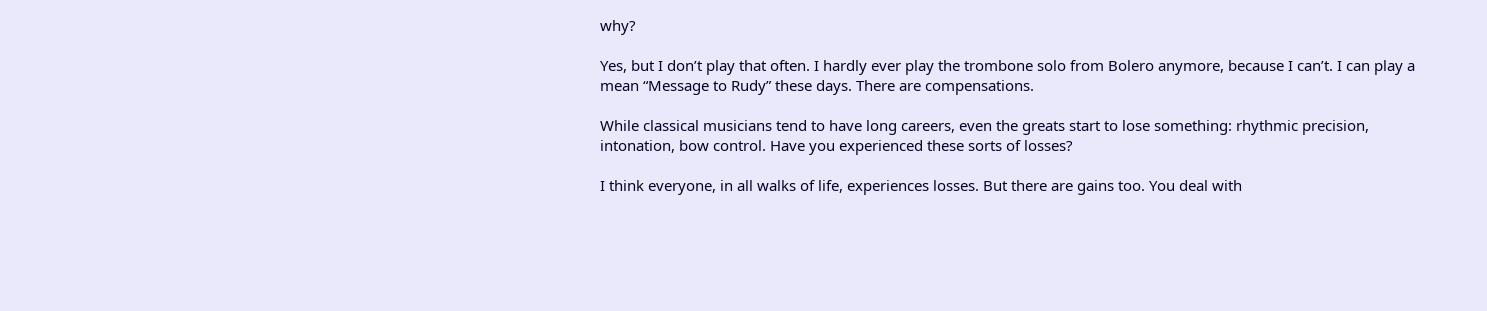why?

Yes, but I don’t play that often. I hardly ever play the trombone solo from Bolero anymore, because I can’t. I can play a mean “Message to Rudy” these days. There are compensations.

While classical musicians tend to have long careers, even the greats start to lose something: rhythmic precision, intonation, bow control. Have you experienced these sorts of losses?

I think everyone, in all walks of life, experiences losses. But there are gains too. You deal with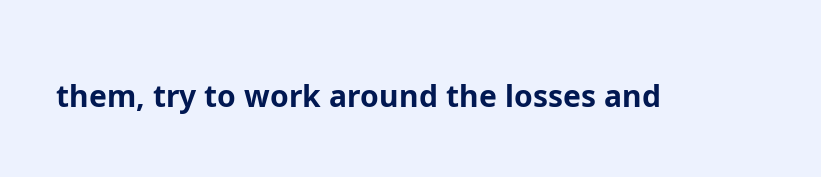them, try to work around the losses and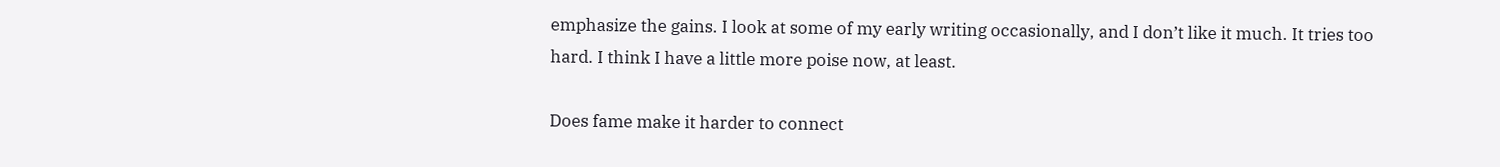emphasize the gains. I look at some of my early writing occasionally, and I don’t like it much. It tries too hard. I think I have a little more poise now, at least.

Does fame make it harder to connect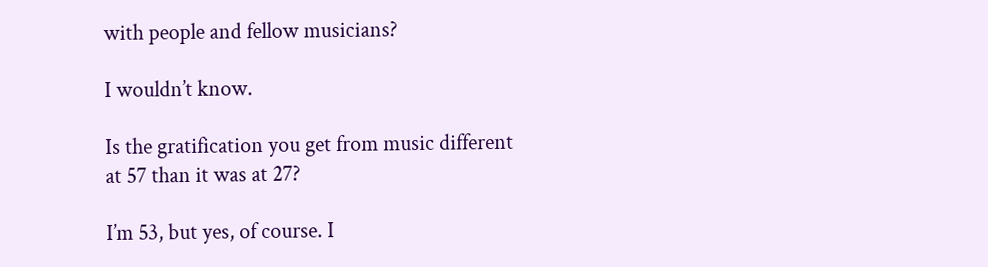with people and fellow musicians?

I wouldn’t know.

Is the gratification you get from music different at 57 than it was at 27?

I’m 53, but yes, of course. I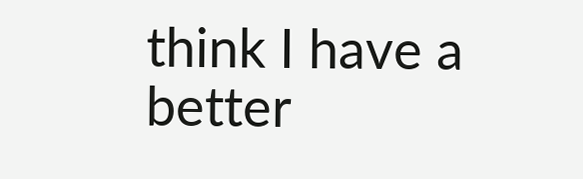think I have a better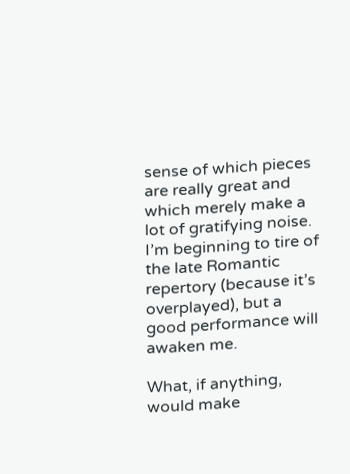sense of which pieces are really great and which merely make a lot of gratifying noise. I’m beginning to tire of the late Romantic repertory (because it’s overplayed), but a good performance will awaken me.

What, if anything, would make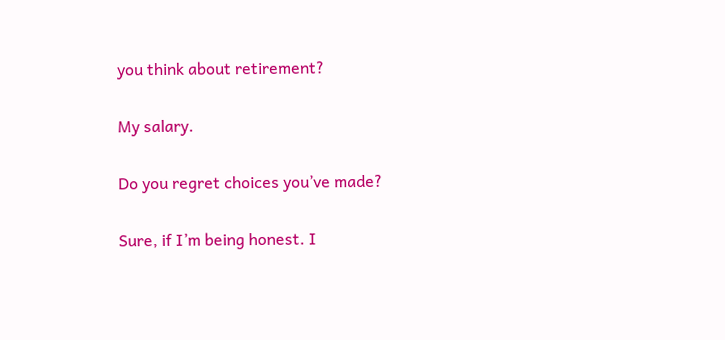you think about retirement?

My salary.

Do you regret choices you’ve made?

Sure, if I’m being honest. I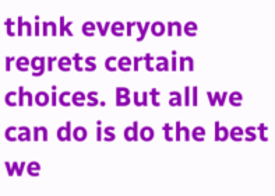think everyone regrets certain choices. But all we can do is do the best we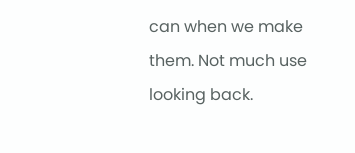can when we make them. Not much use looking back.